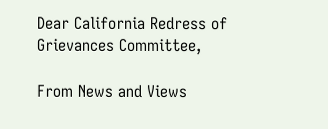Dear California Redress of Grievances Committee,

From News and Views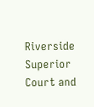Riverside Superior Court and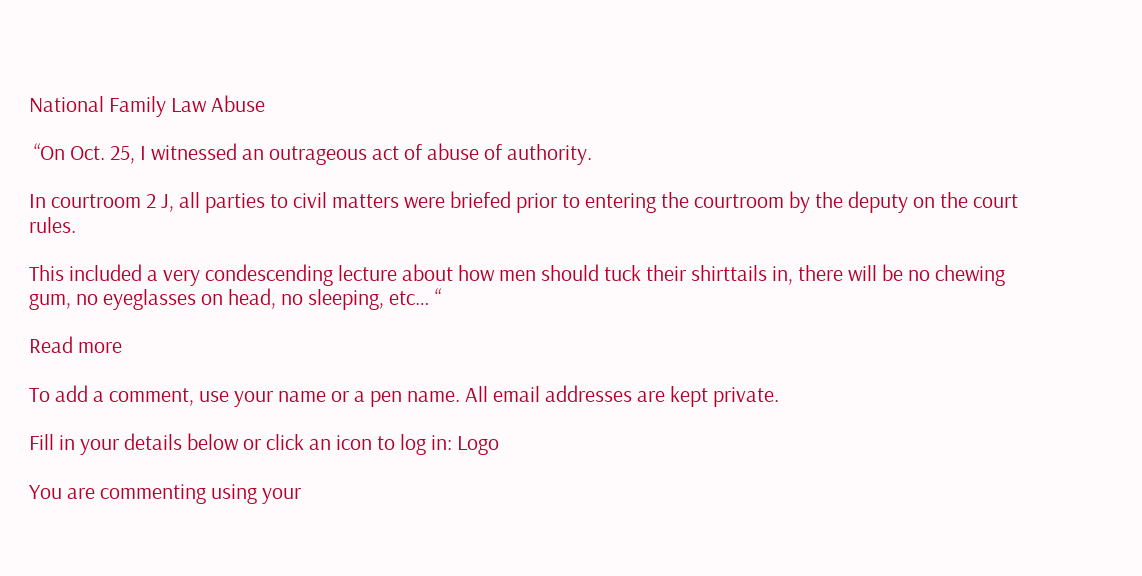National Family Law Abuse

 “On Oct. 25, I witnessed an outrageous act of abuse of authority.

In courtroom 2 J, all parties to civil matters were briefed prior to entering the courtroom by the deputy on the court rules.

This included a very condescending lecture about how men should tuck their shirttails in, there will be no chewing gum, no eyeglasses on head, no sleeping, etc… “

Read more

To add a comment, use your name or a pen name. All email addresses are kept private.

Fill in your details below or click an icon to log in: Logo

You are commenting using your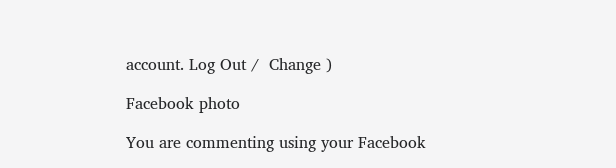account. Log Out /  Change )

Facebook photo

You are commenting using your Facebook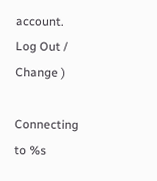account. Log Out /  Change )

Connecting to %s